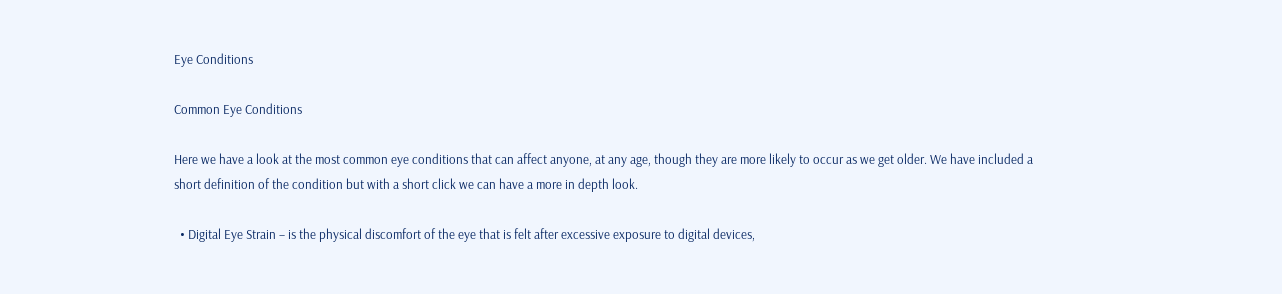Eye Conditions

Common Eye Conditions

Here we have a look at the most common eye conditions that can affect anyone, at any age, though they are more likely to occur as we get older. We have included a short definition of the condition but with a short click we can have a more in depth look.

  • Digital Eye Strain – is the physical discomfort of the eye that is felt after excessive exposure to digital devices,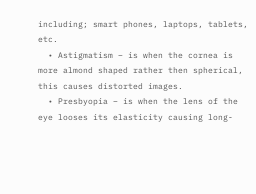including; smart phones, laptops, tablets, etc.
  • Astigmatism – is when the cornea is more almond shaped rather then spherical, this causes distorted images.
  • Presbyopia – is when the lens of the eye looses its elasticity causing long-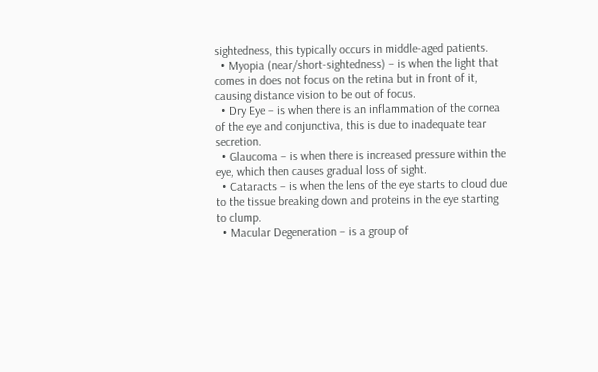sightedness, this typically occurs in middle-aged patients.
  • Myopia (near/short-sightedness) – is when the light that comes in does not focus on the retina but in front of it, causing distance vision to be out of focus.
  • Dry Eye – is when there is an inflammation of the cornea of the eye and conjunctiva, this is due to inadequate tear secretion.
  • Glaucoma – is when there is increased pressure within the eye, which then causes gradual loss of sight.
  • Cataracts – is when the lens of the eye starts to cloud due to the tissue breaking down and proteins in the eye starting to clump.
  • Macular Degeneration – is a group of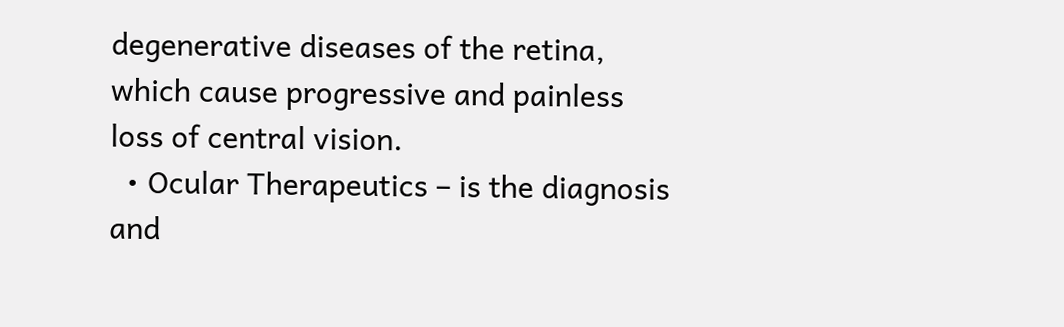degenerative diseases of the retina, which cause progressive and painless loss of central vision.
  • Ocular Therapeutics – is the diagnosis and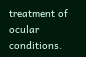treatment of ocular conditions.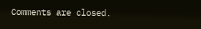Comments are closed.